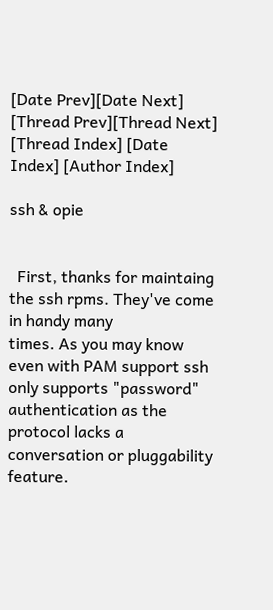[Date Prev][Date Next]   [Thread Prev][Thread Next]   [Thread Index] [Date Index] [Author Index]

ssh & opie


  First, thanks for maintaing the ssh rpms. They've come in handy many
times. As you may know even with PAM support ssh only supports "password"
authentication as the protocol lacks a conversation or pluggability
feature.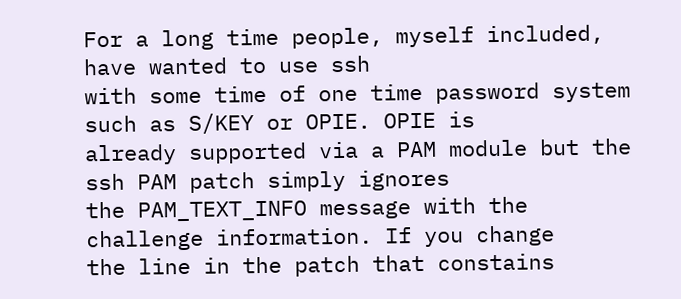For a long time people, myself included, have wanted to use ssh
with some time of one time password system such as S/KEY or OPIE. OPIE is
already supported via a PAM module but the ssh PAM patch simply ignores
the PAM_TEXT_INFO message with the challenge information. If you change
the line in the patch that constains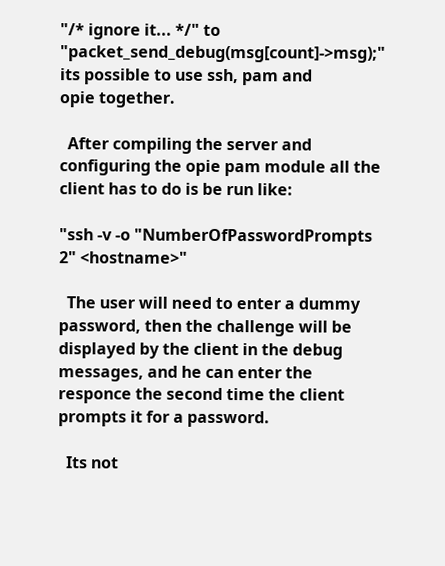"/* ignore it... */" to
"packet_send_debug(msg[count]->msg);" its possible to use ssh, pam and
opie together.

  After compiling the server and configuring the opie pam module all the
client has to do is be run like:

"ssh -v -o "NumberOfPasswordPrompts 2" <hostname>"

  The user will need to enter a dummy password, then the challenge will be
displayed by the client in the debug messages, and he can enter the
responce the second time the client prompts it for a password.

  Its not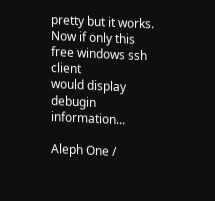pretty but it works. Now if only this free windows ssh client
would display debugin information...

Aleph One /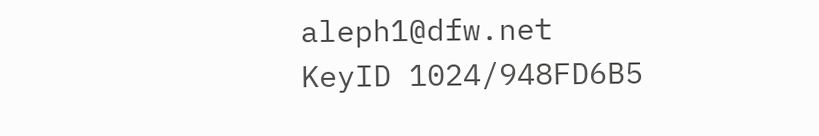aleph1@dfw.net
KeyID 1024/948FD6B5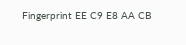Fingerprint EE C9 E8 AA CB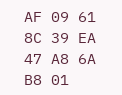AF 09 61 8C 39 EA 47 A8 6A B8 01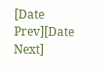[Date Prev][Date Next]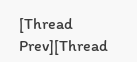[Thread Prev][Thread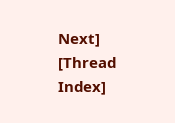Next]   [Thread Index]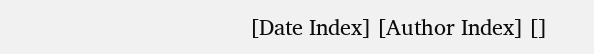[Date Index] [Author Index] []